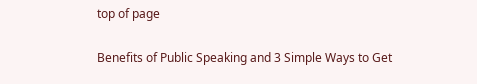top of page

Benefits of Public Speaking and 3 Simple Ways to Get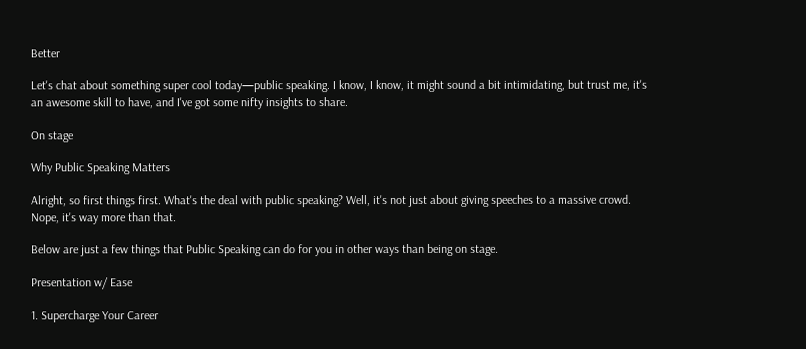Better

Let's chat about something super cool today—public speaking. I know, I know, it might sound a bit intimidating, but trust me, it's an awesome skill to have, and I've got some nifty insights to share.

On stage

Why Public Speaking Matters

Alright, so first things first. What's the deal with public speaking? Well, it's not just about giving speeches to a massive crowd. Nope, it's way more than that.

Below are just a few things that Public Speaking can do for you in other ways than being on stage.

Presentation w/ Ease

1. Supercharge Your Career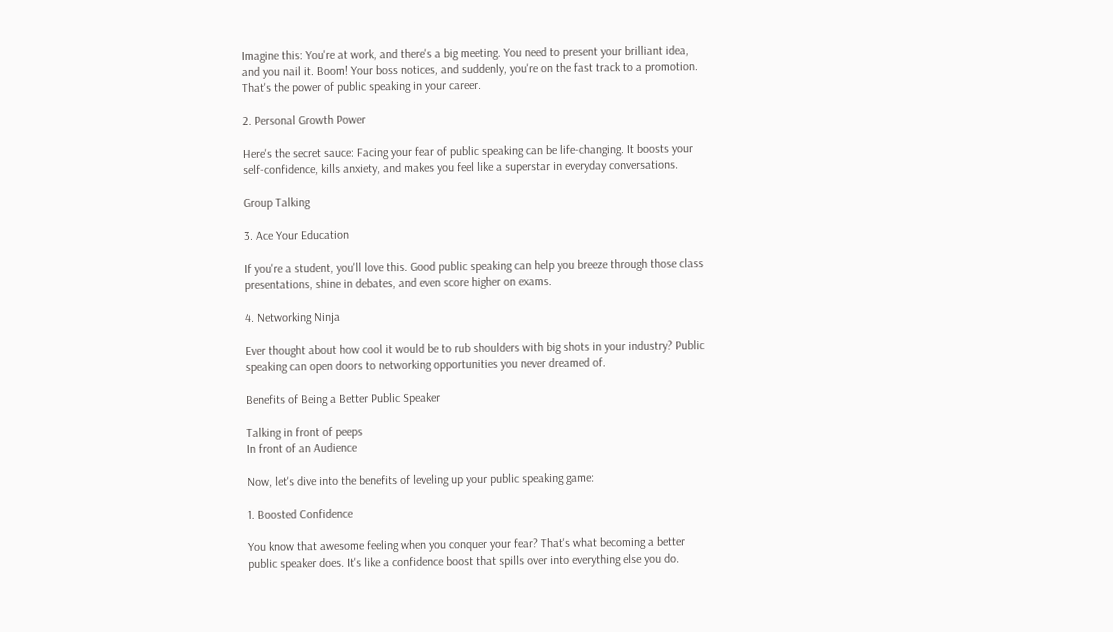Imagine this: You're at work, and there's a big meeting. You need to present your brilliant idea, and you nail it. Boom! Your boss notices, and suddenly, you're on the fast track to a promotion. That's the power of public speaking in your career.

2. Personal Growth Power

Here's the secret sauce: Facing your fear of public speaking can be life-changing. It boosts your self-confidence, kills anxiety, and makes you feel like a superstar in everyday conversations.

Group Talking

3. Ace Your Education

If you're a student, you'll love this. Good public speaking can help you breeze through those class presentations, shine in debates, and even score higher on exams.

4. Networking Ninja

Ever thought about how cool it would be to rub shoulders with big shots in your industry? Public speaking can open doors to networking opportunities you never dreamed of.

Benefits of Being a Better Public Speaker

Talking in front of peeps
In front of an Audience

Now, let's dive into the benefits of leveling up your public speaking game:

1. Boosted Confidence

You know that awesome feeling when you conquer your fear? That's what becoming a better public speaker does. It's like a confidence boost that spills over into everything else you do.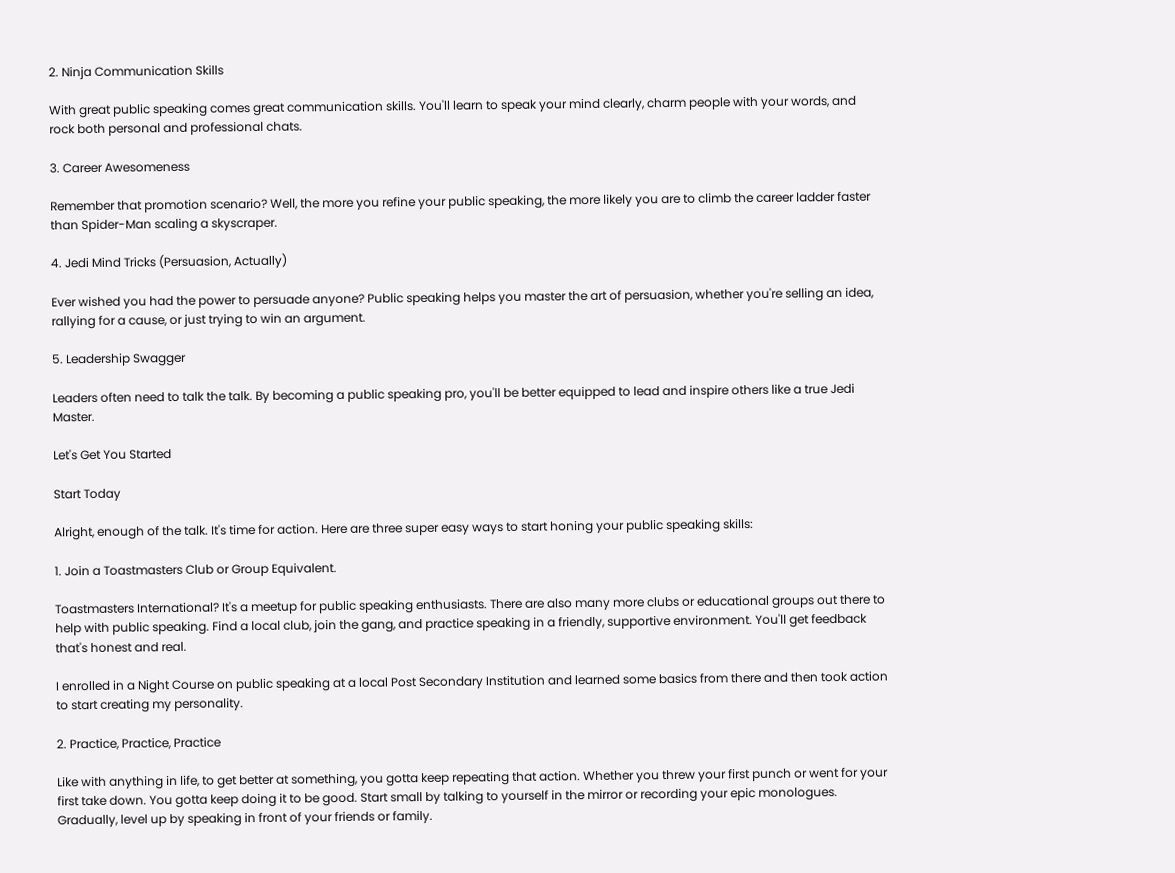2. Ninja Communication Skills

With great public speaking comes great communication skills. You'll learn to speak your mind clearly, charm people with your words, and rock both personal and professional chats.

3. Career Awesomeness

Remember that promotion scenario? Well, the more you refine your public speaking, the more likely you are to climb the career ladder faster than Spider-Man scaling a skyscraper.

4. Jedi Mind Tricks (Persuasion, Actually)

Ever wished you had the power to persuade anyone? Public speaking helps you master the art of persuasion, whether you're selling an idea, rallying for a cause, or just trying to win an argument.

5. Leadership Swagger

Leaders often need to talk the talk. By becoming a public speaking pro, you'll be better equipped to lead and inspire others like a true Jedi Master.

Let's Get You Started

Start Today

Alright, enough of the talk. It's time for action. Here are three super easy ways to start honing your public speaking skills:

1. Join a Toastmasters Club or Group Equivalent.

Toastmasters International? It's a meetup for public speaking enthusiasts. There are also many more clubs or educational groups out there to help with public speaking. Find a local club, join the gang, and practice speaking in a friendly, supportive environment. You'll get feedback that's honest and real.

I enrolled in a Night Course on public speaking at a local Post Secondary Institution and learned some basics from there and then took action to start creating my personality.

2. Practice, Practice, Practice

Like with anything in life, to get better at something, you gotta keep repeating that action. Whether you threw your first punch or went for your first take down. You gotta keep doing it to be good. Start small by talking to yourself in the mirror or recording your epic monologues. Gradually, level up by speaking in front of your friends or family.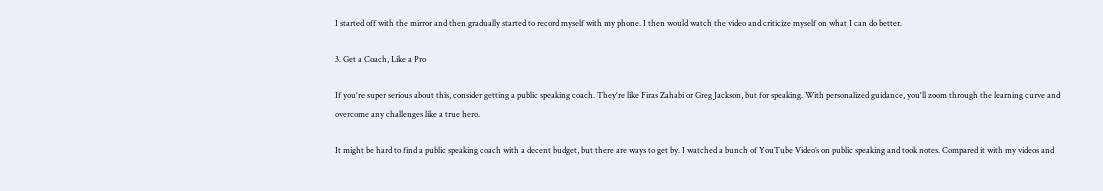I started off with the mirror and then gradually started to record myself with my phone. I then would watch the video and criticize myself on what I can do better.

3. Get a Coach, Like a Pro

If you're super serious about this, consider getting a public speaking coach. They're like Firas Zahabi or Greg Jackson, but for speaking. With personalized guidance, you'll zoom through the learning curve and overcome any challenges like a true hero.

It might be hard to find a public speaking coach with a decent budget, but there are ways to get by. I watched a bunch of YouTube Video’s on public speaking and took notes. Compared it with my videos and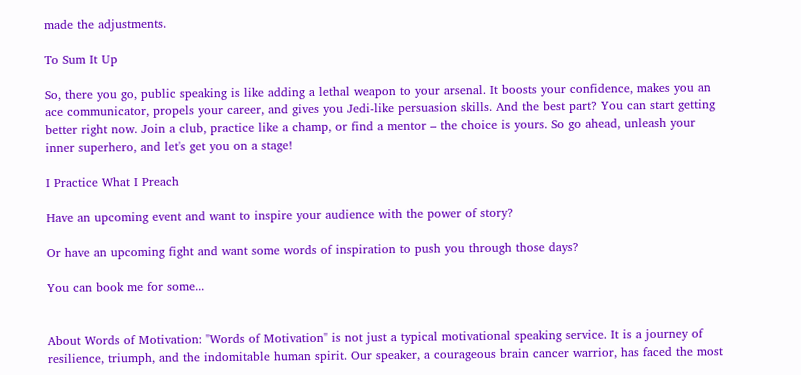made the adjustments.

To Sum It Up

So, there you go, public speaking is like adding a lethal weapon to your arsenal. It boosts your confidence, makes you an ace communicator, propels your career, and gives you Jedi-like persuasion skills. And the best part? You can start getting better right now. Join a club, practice like a champ, or find a mentor – the choice is yours. So go ahead, unleash your inner superhero, and let's get you on a stage!

I Practice What I Preach

Have an upcoming event and want to inspire your audience with the power of story?

Or have an upcoming fight and want some words of inspiration to push you through those days?

You can book me for some...


About Words of Motivation: "Words of Motivation" is not just a typical motivational speaking service. It is a journey of resilience, triumph, and the indomitable human spirit. Our speaker, a courageous brain cancer warrior, has faced the most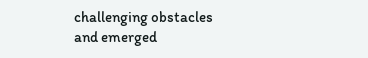challenging obstacles and emerged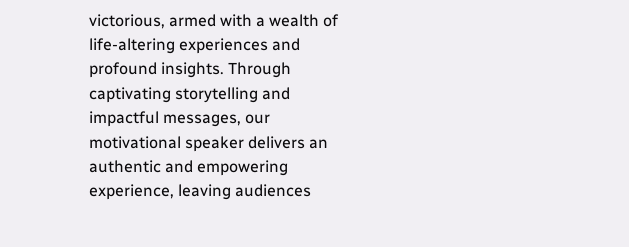victorious, armed with a wealth of life-altering experiences and profound insights. Through captivating storytelling and impactful messages, our motivational speaker delivers an authentic and empowering experience, leaving audiences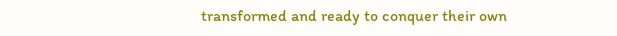transformed and ready to conquer their own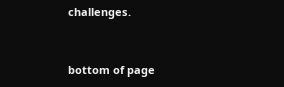challenges.


bottom of page